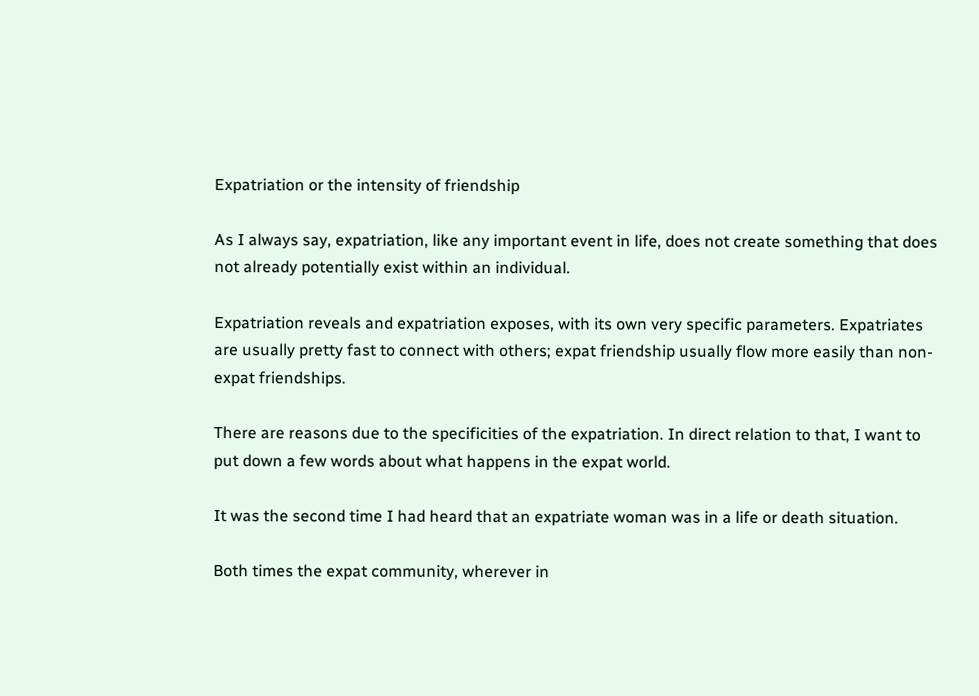Expatriation or the intensity of friendship

As I always say, expatriation, like any important event in life, does not create something that does not already potentially exist within an individual.

Expatriation reveals and expatriation exposes, with its own very specific parameters. Expatriates are usually pretty fast to connect with others; expat friendship usually flow more easily than non-expat friendships.

There are reasons due to the specificities of the expatriation. In direct relation to that, I want to put down a few words about what happens in the expat world.

It was the second time I had heard that an expatriate woman was in a life or death situation.

Both times the expat community, wherever in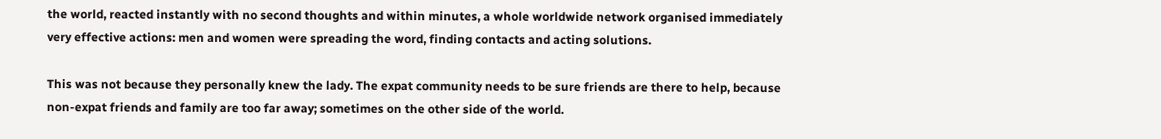the world, reacted instantly with no second thoughts and within minutes, a whole worldwide network organised immediately very effective actions: men and women were spreading the word, finding contacts and acting solutions.

This was not because they personally knew the lady. The expat community needs to be sure friends are there to help, because non-expat friends and family are too far away; sometimes on the other side of the world.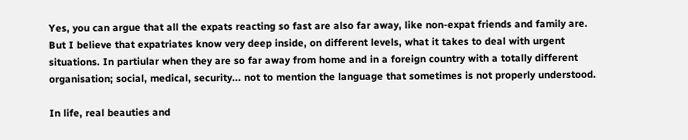Yes, you can argue that all the expats reacting so fast are also far away, like non-expat friends and family are. But I believe that expatriates know very deep inside, on different levels, what it takes to deal with urgent situations. In partiular when they are so far away from home and in a foreign country with a totally different organisation; social, medical, security... not to mention the language that sometimes is not properly understood.

In life, real beauties and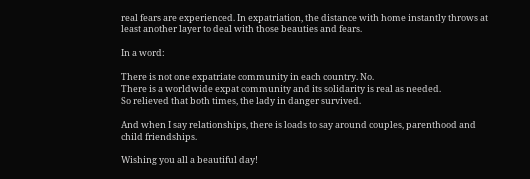real fears are experienced. In expatriation, the distance with home instantly throws at least another layer to deal with those beauties and fears.

In a word:

There is not one expatriate community in each country. No.
There is a worldwide expat community and its solidarity is real as needed.
So relieved that both times, the lady in danger survived.

And when I say relationships, there is loads to say around couples, parenthood and child friendships.

Wishing you all a beautiful day!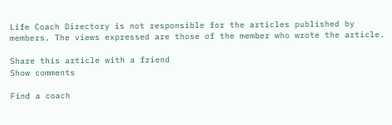Life Coach Directory is not responsible for the articles published by members. The views expressed are those of the member who wrote the article.

Share this article with a friend
Show comments

Find a coach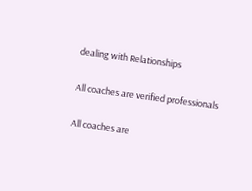dealing with Relationships

All coaches are verified professionals

All coaches are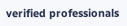verified professionals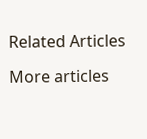Related Articles

More articles